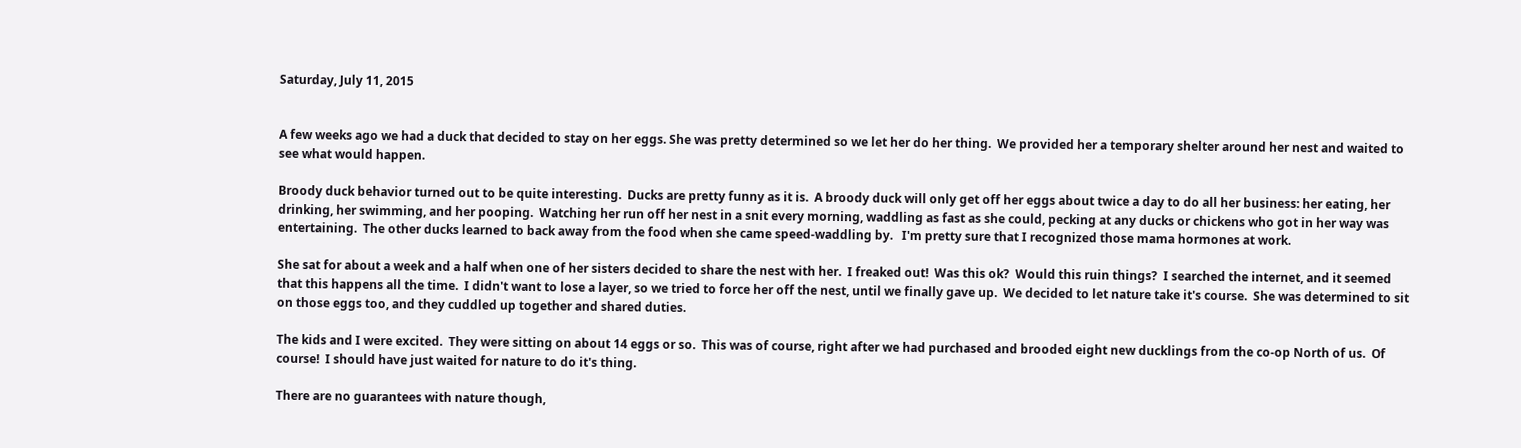Saturday, July 11, 2015


A few weeks ago we had a duck that decided to stay on her eggs. She was pretty determined so we let her do her thing.  We provided her a temporary shelter around her nest and waited to see what would happen.

Broody duck behavior turned out to be quite interesting.  Ducks are pretty funny as it is.  A broody duck will only get off her eggs about twice a day to do all her business: her eating, her drinking, her swimming, and her pooping.  Watching her run off her nest in a snit every morning, waddling as fast as she could, pecking at any ducks or chickens who got in her way was entertaining.  The other ducks learned to back away from the food when she came speed-waddling by.   I'm pretty sure that I recognized those mama hormones at work.

She sat for about a week and a half when one of her sisters decided to share the nest with her.  I freaked out!  Was this ok?  Would this ruin things?  I searched the internet, and it seemed that this happens all the time.  I didn't want to lose a layer, so we tried to force her off the nest, until we finally gave up.  We decided to let nature take it's course.  She was determined to sit on those eggs too, and they cuddled up together and shared duties.

The kids and I were excited.  They were sitting on about 14 eggs or so.  This was of course, right after we had purchased and brooded eight new ducklings from the co-op North of us.  Of course!  I should have just waited for nature to do it's thing.

There are no guarantees with nature though,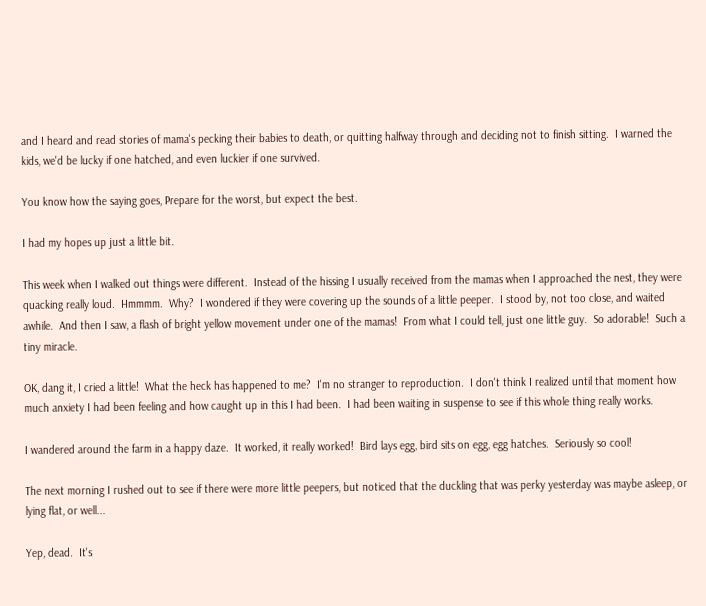and I heard and read stories of mama's pecking their babies to death, or quitting halfway through and deciding not to finish sitting.  I warned the kids, we'd be lucky if one hatched, and even luckier if one survived.

You know how the saying goes, Prepare for the worst, but expect the best.

I had my hopes up just a little bit.

This week when I walked out things were different.  Instead of the hissing I usually received from the mamas when I approached the nest, they were quacking really loud.  Hmmmm.  Why?  I wondered if they were covering up the sounds of a little peeper.  I stood by, not too close, and waited awhile.  And then I saw, a flash of bright yellow movement under one of the mamas!  From what I could tell, just one little guy.  So adorable!  Such a tiny miracle.

OK, dang it, I cried a little!  What the heck has happened to me?  I'm no stranger to reproduction.  I don't think I realized until that moment how much anxiety I had been feeling and how caught up in this I had been.  I had been waiting in suspense to see if this whole thing really works.

I wandered around the farm in a happy daze.  It worked, it really worked!  Bird lays egg, bird sits on egg, egg hatches.  Seriously so cool!

The next morning I rushed out to see if there were more little peepers, but noticed that the duckling that was perky yesterday was maybe asleep, or lying flat, or well...

Yep, dead.  It's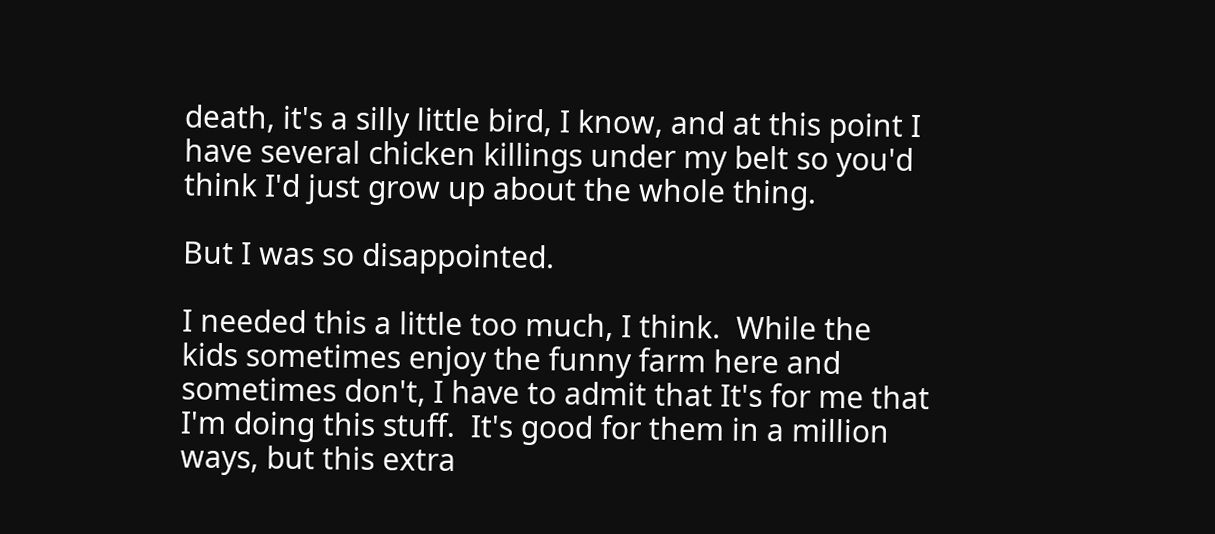death, it's a silly little bird, I know, and at this point I have several chicken killings under my belt so you'd think I'd just grow up about the whole thing.

But I was so disappointed.

I needed this a little too much, I think.  While the kids sometimes enjoy the funny farm here and sometimes don't, I have to admit that It's for me that I'm doing this stuff.  It's good for them in a million ways, but this extra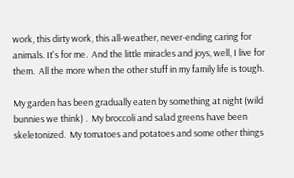work, this dirty work, this all-weather, never-ending caring for animals. It's for me.  And the little miracles and joys, well, I live for them.  All the more when the other stuff in my family life is tough.

My garden has been gradually eaten by something at night (wild bunnies we think) .  My broccoli and salad greens have been skeletonized.  My tomatoes and potatoes and some other things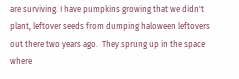are surviving. I have pumpkins growing that we didn't plant, leftover seeds from dumping haloween leftovers out there two years ago.  They sprung up in the space where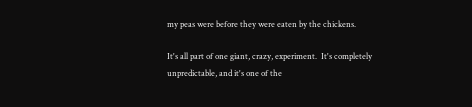my peas were before they were eaten by the chickens.

It's all part of one giant, crazy, experiment.  It's completely unpredictable, and it's one of the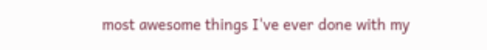most awesome things I've ever done with my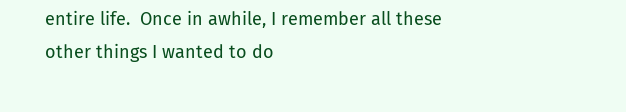entire life.  Once in awhile, I remember all these other things I wanted to do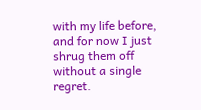with my life before, and for now I just shrug them off without a single regret.